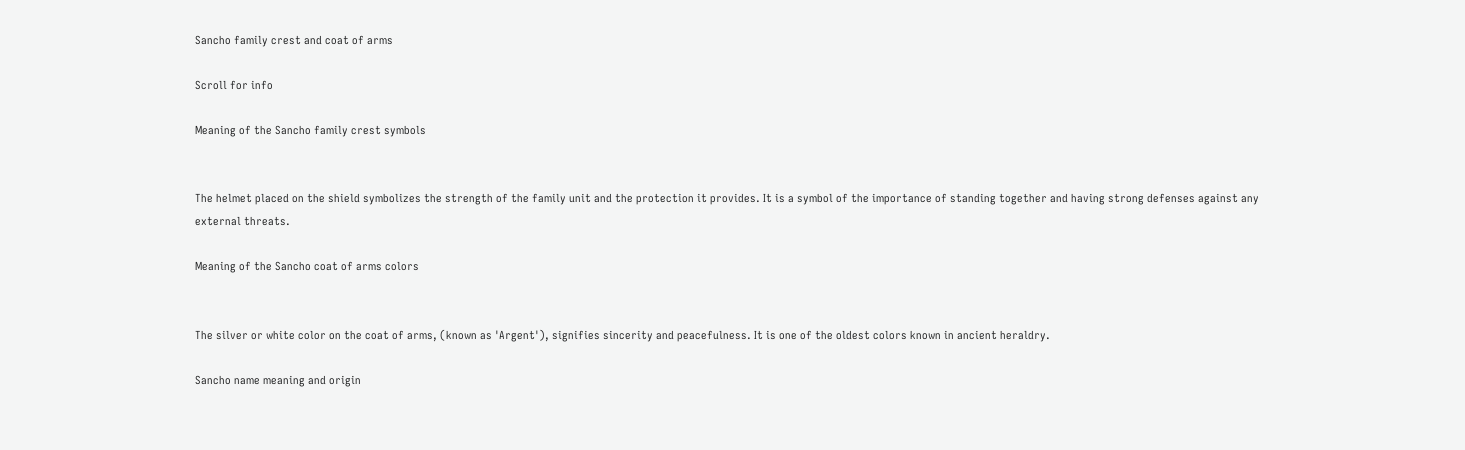Sancho family crest and coat of arms

Scroll for info

Meaning of the Sancho family crest symbols


The helmet placed on the shield symbolizes the strength of the family unit and the protection it provides. It is a symbol of the importance of standing together and having strong defenses against any external threats.

Meaning of the Sancho coat of arms colors


The silver or white color on the coat of arms, (known as 'Argent'), signifies sincerity and peacefulness. It is one of the oldest colors known in ancient heraldry.

Sancho name meaning and origin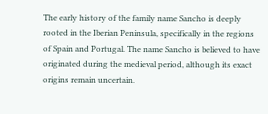The early history of the family name Sancho is deeply rooted in the Iberian Peninsula, specifically in the regions of Spain and Portugal. The name Sancho is believed to have originated during the medieval period, although its exact origins remain uncertain.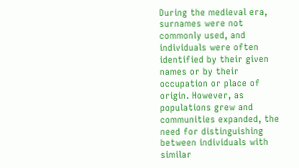During the medieval era, surnames were not commonly used, and individuals were often identified by their given names or by their occupation or place of origin. However, as populations grew and communities expanded, the need for distinguishing between individuals with similar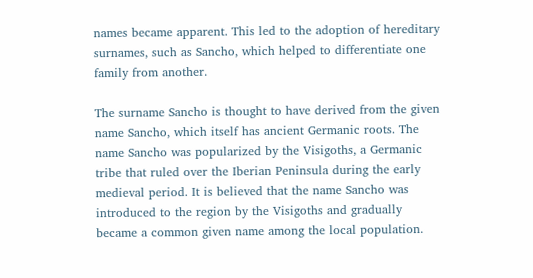names became apparent. This led to the adoption of hereditary surnames, such as Sancho, which helped to differentiate one family from another.

The surname Sancho is thought to have derived from the given name Sancho, which itself has ancient Germanic roots. The name Sancho was popularized by the Visigoths, a Germanic tribe that ruled over the Iberian Peninsula during the early medieval period. It is believed that the name Sancho was introduced to the region by the Visigoths and gradually became a common given name among the local population.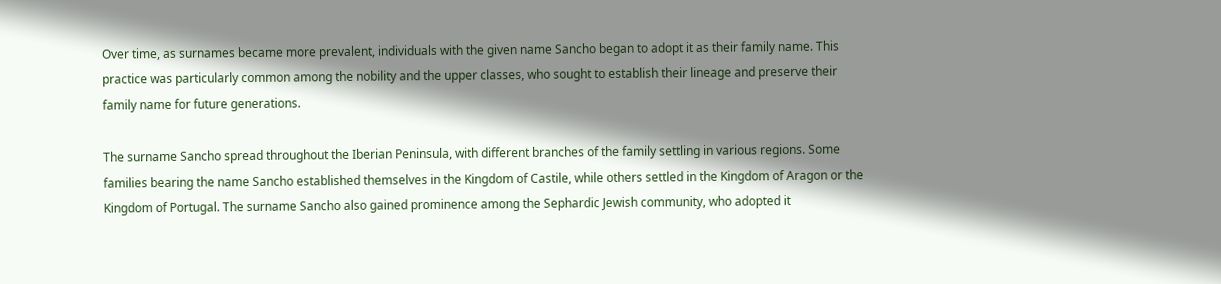Over time, as surnames became more prevalent, individuals with the given name Sancho began to adopt it as their family name. This practice was particularly common among the nobility and the upper classes, who sought to establish their lineage and preserve their family name for future generations.

The surname Sancho spread throughout the Iberian Peninsula, with different branches of the family settling in various regions. Some families bearing the name Sancho established themselves in the Kingdom of Castile, while others settled in the Kingdom of Aragon or the Kingdom of Portugal. The surname Sancho also gained prominence among the Sephardic Jewish community, who adopted it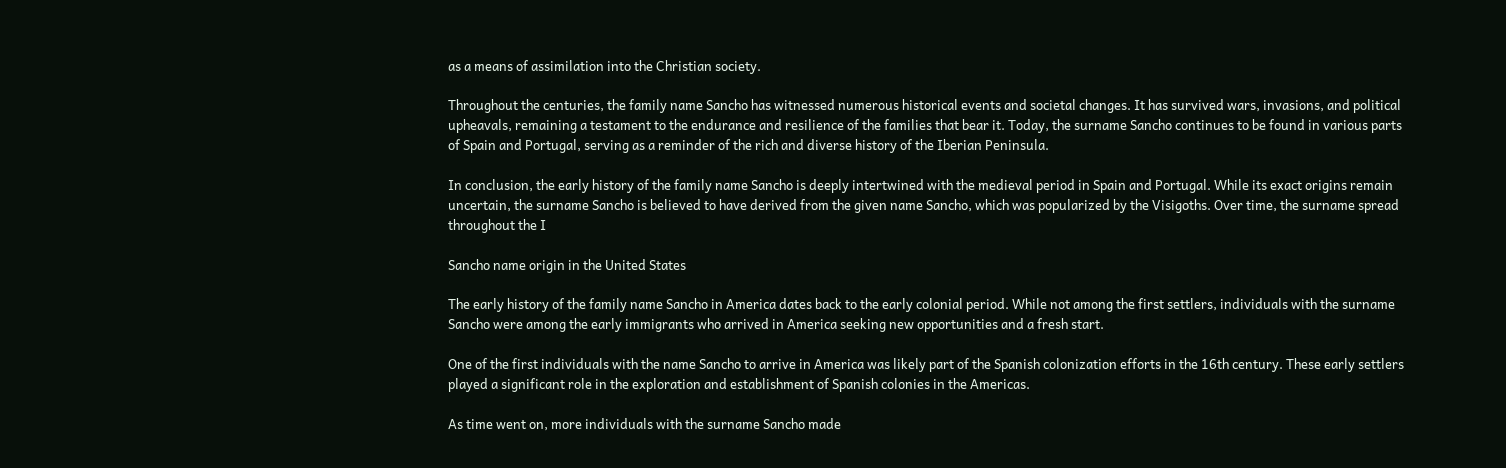as a means of assimilation into the Christian society.

Throughout the centuries, the family name Sancho has witnessed numerous historical events and societal changes. It has survived wars, invasions, and political upheavals, remaining a testament to the endurance and resilience of the families that bear it. Today, the surname Sancho continues to be found in various parts of Spain and Portugal, serving as a reminder of the rich and diverse history of the Iberian Peninsula.

In conclusion, the early history of the family name Sancho is deeply intertwined with the medieval period in Spain and Portugal. While its exact origins remain uncertain, the surname Sancho is believed to have derived from the given name Sancho, which was popularized by the Visigoths. Over time, the surname spread throughout the I

Sancho name origin in the United States

The early history of the family name Sancho in America dates back to the early colonial period. While not among the first settlers, individuals with the surname Sancho were among the early immigrants who arrived in America seeking new opportunities and a fresh start.

One of the first individuals with the name Sancho to arrive in America was likely part of the Spanish colonization efforts in the 16th century. These early settlers played a significant role in the exploration and establishment of Spanish colonies in the Americas.

As time went on, more individuals with the surname Sancho made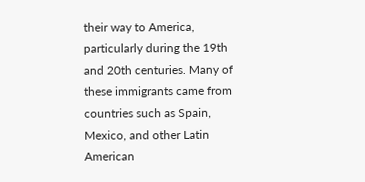their way to America, particularly during the 19th and 20th centuries. Many of these immigrants came from countries such as Spain, Mexico, and other Latin American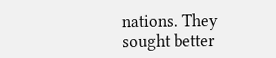nations. They sought better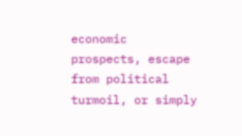economic prospects, escape from political turmoil, or simply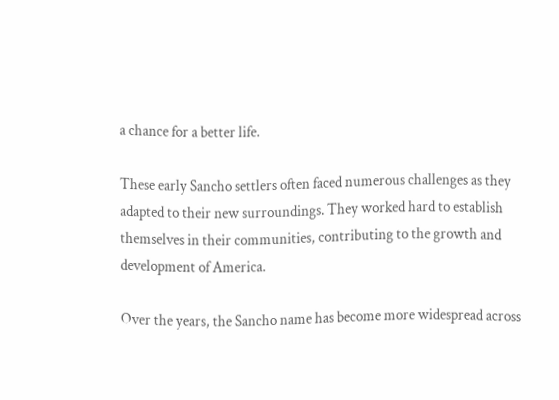a chance for a better life.

These early Sancho settlers often faced numerous challenges as they adapted to their new surroundings. They worked hard to establish themselves in their communities, contributing to the growth and development of America.

Over the years, the Sancho name has become more widespread across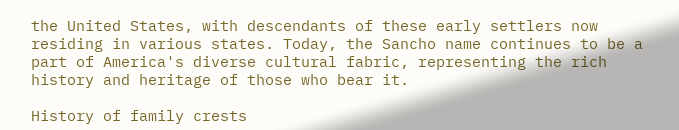the United States, with descendants of these early settlers now residing in various states. Today, the Sancho name continues to be a part of America's diverse cultural fabric, representing the rich history and heritage of those who bear it.

History of family crests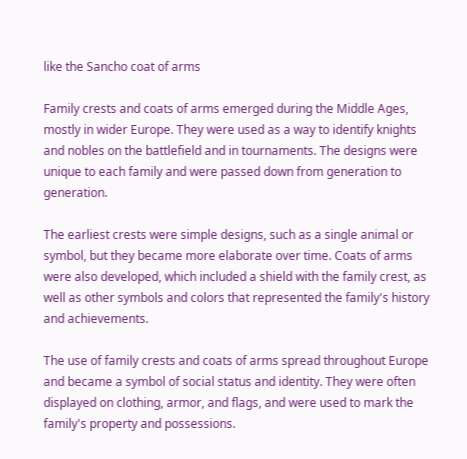like the Sancho coat of arms

Family crests and coats of arms emerged during the Middle Ages, mostly in wider Europe. They were used as a way to identify knights and nobles on the battlefield and in tournaments. The designs were unique to each family and were passed down from generation to generation.

The earliest crests were simple designs, such as a single animal or symbol, but they became more elaborate over time. Coats of arms were also developed, which included a shield with the family crest, as well as other symbols and colors that represented the family's history and achievements.

The use of family crests and coats of arms spread throughout Europe and became a symbol of social status and identity. They were often displayed on clothing, armor, and flags, and were used to mark the family's property and possessions.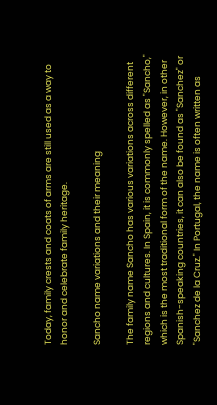Today, family crests and coats of arms are still used as a way to honor and celebrate family heritage.

Sancho name variations and their meaning

The family name Sancho has various variations across different regions and cultures. In Spain, it is commonly spelled as "Sancho," which is the most traditional form of the name. However, in other Spanish-speaking countries, it can also be found as "Sanchez" or "Sanchez de la Cruz." In Portugal, the name is often written as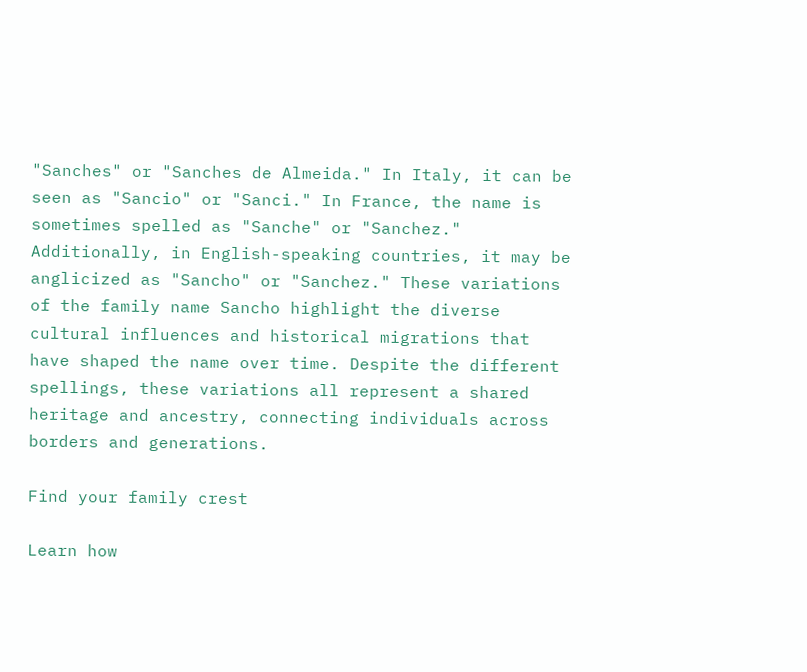"Sanches" or "Sanches de Almeida." In Italy, it can be seen as "Sancio" or "Sanci." In France, the name is sometimes spelled as "Sanche" or "Sanchez." Additionally, in English-speaking countries, it may be anglicized as "Sancho" or "Sanchez." These variations of the family name Sancho highlight the diverse cultural influences and historical migrations that have shaped the name over time. Despite the different spellings, these variations all represent a shared heritage and ancestry, connecting individuals across borders and generations.

Find your family crest

Learn how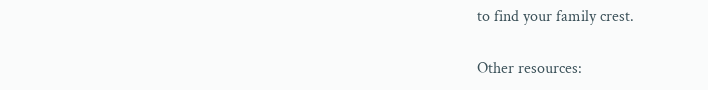to find your family crest.

Other resources: